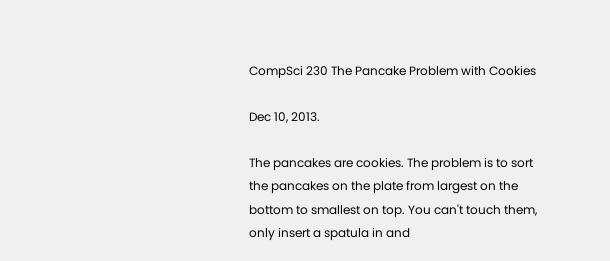CompSci 230 The Pancake Problem with Cookies

Dec 10, 2013.

The pancakes are cookies. The problem is to sort the pancakes on the plate from largest on the bottom to smallest on top. You can't touch them, only insert a spatula in and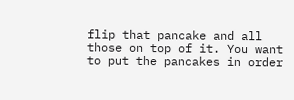flip that pancake and all those on top of it. You want to put the pancakes in order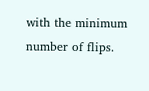with the minimum number of flips.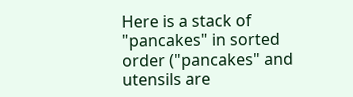Here is a stack of "pancakes" in sorted order ("pancakes" and utensils are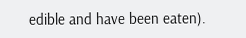edible and have been eaten).